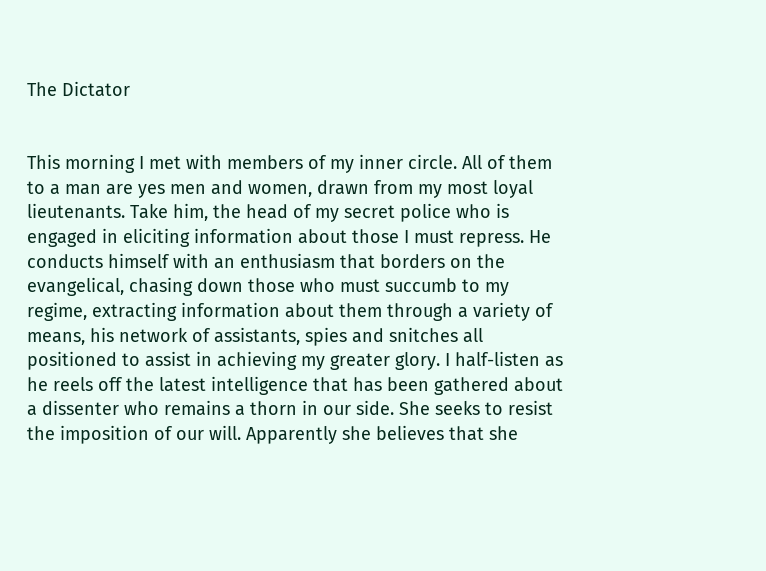The Dictator


This morning I met with members of my inner circle. All of them to a man are yes men and women, drawn from my most loyal lieutenants. Take him, the head of my secret police who is engaged in eliciting information about those I must repress. He conducts himself with an enthusiasm that borders on the evangelical, chasing down those who must succumb to my regime, extracting information about them through a variety of means, his network of assistants, spies and snitches all positioned to assist in achieving my greater glory. I half-listen as he reels off the latest intelligence that has been gathered about a dissenter who remains a thorn in our side. She seeks to resist the imposition of our will. Apparently she believes that she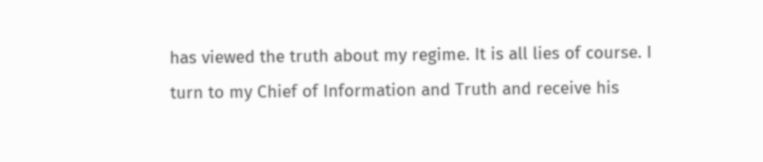has viewed the truth about my regime. It is all lies of course. I turn to my Chief of Information and Truth and receive his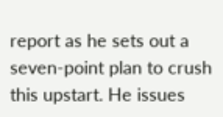report as he sets out a seven-point plan to crush this upstart. He issues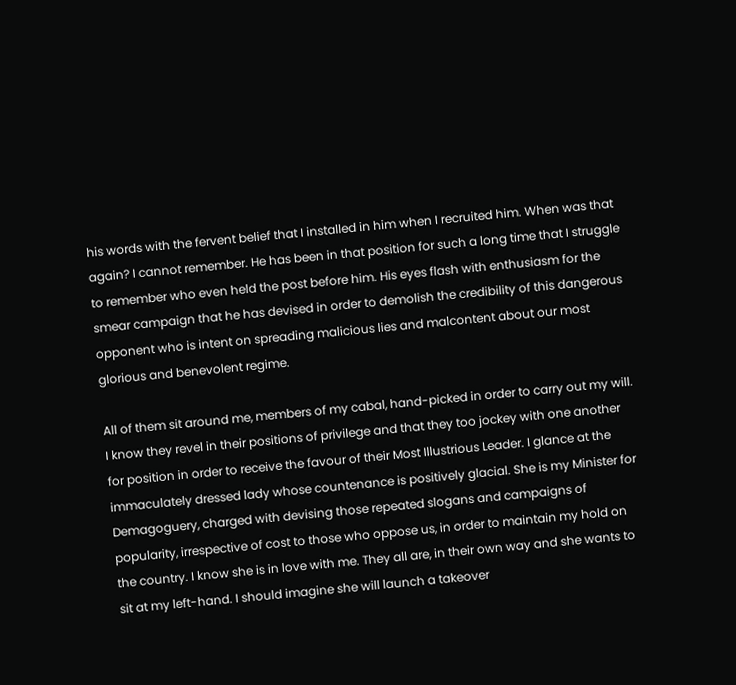his words with the fervent belief that I installed in him when I recruited him. When was that again? I cannot remember. He has been in that position for such a long time that I struggle to remember who even held the post before him. His eyes flash with enthusiasm for the smear campaign that he has devised in order to demolish the credibility of this dangerous opponent who is intent on spreading malicious lies and malcontent about our most glorious and benevolent regime.

All of them sit around me, members of my cabal, hand-picked in order to carry out my will. I know they revel in their positions of privilege and that they too jockey with one another for position in order to receive the favour of their Most Illustrious Leader. I glance at the immaculately dressed lady whose countenance is positively glacial. She is my Minister for Demagoguery, charged with devising those repeated slogans and campaigns of popularity, irrespective of cost to those who oppose us, in order to maintain my hold on the country. I know she is in love with me. They all are, in their own way and she wants to sit at my left-hand. I should imagine she will launch a takeover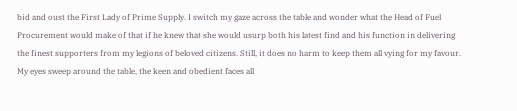bid and oust the First Lady of Prime Supply. I switch my gaze across the table and wonder what the Head of Fuel Procurement would make of that if he knew that she would usurp both his latest find and his function in delivering the finest supporters from my legions of beloved citizens. Still, it does no harm to keep them all vying for my favour. My eyes sweep around the table, the keen and obedient faces all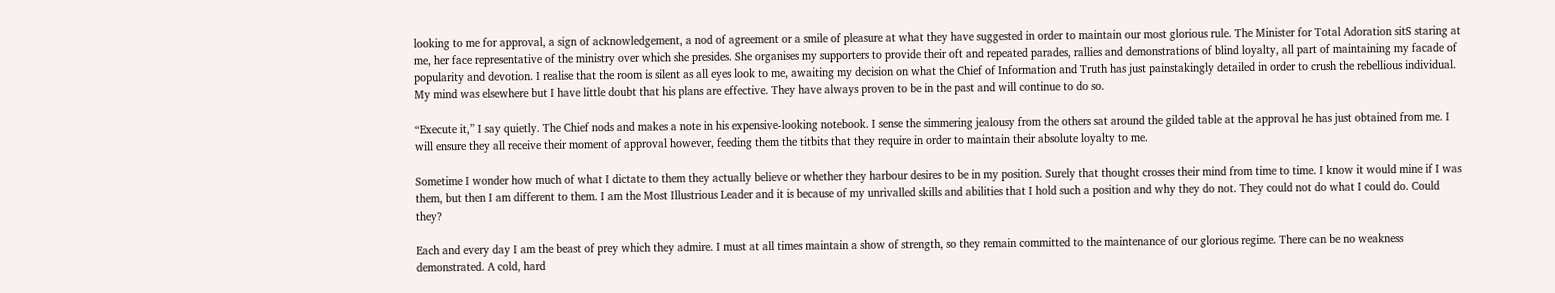looking to me for approval, a sign of acknowledgement, a nod of agreement or a smile of pleasure at what they have suggested in order to maintain our most glorious rule. The Minister for Total Adoration sitS staring at me, her face representative of the ministry over which she presides. She organises my supporters to provide their oft and repeated parades, rallies and demonstrations of blind loyalty, all part of maintaining my facade of popularity and devotion. I realise that the room is silent as all eyes look to me, awaiting my decision on what the Chief of Information and Truth has just painstakingly detailed in order to crush the rebellious individual. My mind was elsewhere but I have little doubt that his plans are effective. They have always proven to be in the past and will continue to do so.

“Execute it,” I say quietly. The Chief nods and makes a note in his expensive-looking notebook. I sense the simmering jealousy from the others sat around the gilded table at the approval he has just obtained from me. I will ensure they all receive their moment of approval however, feeding them the titbits that they require in order to maintain their absolute loyalty to me.

Sometime I wonder how much of what I dictate to them they actually believe or whether they harbour desires to be in my position. Surely that thought crosses their mind from time to time. I know it would mine if I was them, but then I am different to them. I am the Most Illustrious Leader and it is because of my unrivalled skills and abilities that I hold such a position and why they do not. They could not do what I could do. Could they?

Each and every day I am the beast of prey which they admire. I must at all times maintain a show of strength, so they remain committed to the maintenance of our glorious regime. There can be no weakness demonstrated. A cold, hard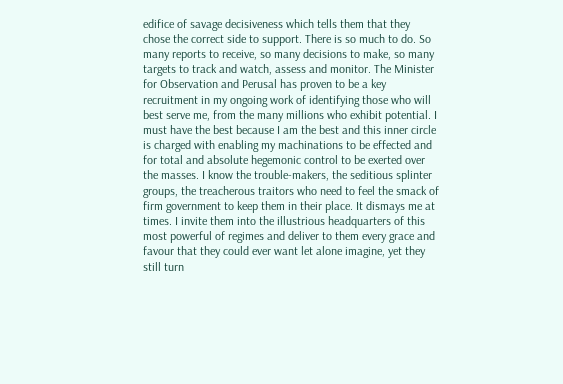edifice of savage decisiveness which tells them that they chose the correct side to support. There is so much to do. So many reports to receive, so many decisions to make, so many targets to track and watch, assess and monitor. The Minister for Observation and Perusal has proven to be a key recruitment in my ongoing work of identifying those who will best serve me, from the many millions who exhibit potential. I must have the best because I am the best and this inner circle is charged with enabling my machinations to be effected and for total and absolute hegemonic control to be exerted over the masses. I know the trouble-makers, the seditious splinter groups, the treacherous traitors who need to feel the smack of firm government to keep them in their place. It dismays me at times. I invite them into the illustrious headquarters of this most powerful of regimes and deliver to them every grace and favour that they could ever want let alone imagine, yet they still turn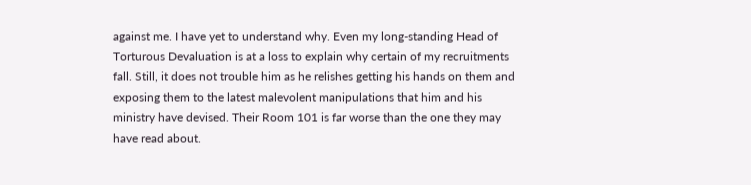against me. I have yet to understand why. Even my long-standing Head of Torturous Devaluation is at a loss to explain why certain of my recruitments fall. Still, it does not trouble him as he relishes getting his hands on them and exposing them to the latest malevolent manipulations that him and his ministry have devised. Their Room 101 is far worse than the one they may have read about.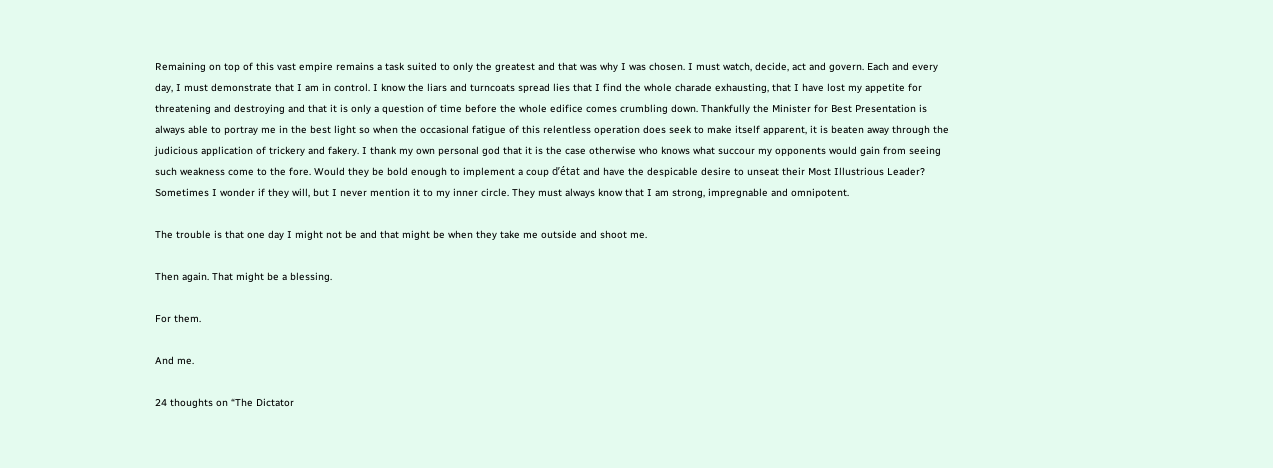Remaining on top of this vast empire remains a task suited to only the greatest and that was why I was chosen. I must watch, decide, act and govern. Each and every day, I must demonstrate that I am in control. I know the liars and turncoats spread lies that I find the whole charade exhausting, that I have lost my appetite for threatening and destroying and that it is only a question of time before the whole edifice comes crumbling down. Thankfully the Minister for Best Presentation is always able to portray me in the best light so when the occasional fatigue of this relentless operation does seek to make itself apparent, it is beaten away through the judicious application of trickery and fakery. I thank my own personal god that it is the case otherwise who knows what succour my opponents would gain from seeing such weakness come to the fore. Would they be bold enough to implement a coup d’état and have the despicable desire to unseat their Most Illustrious Leader? Sometimes I wonder if they will, but I never mention it to my inner circle. They must always know that I am strong, impregnable and omnipotent.

The trouble is that one day I might not be and that might be when they take me outside and shoot me.

Then again. That might be a blessing.

For them.

And me.

24 thoughts on “The Dictator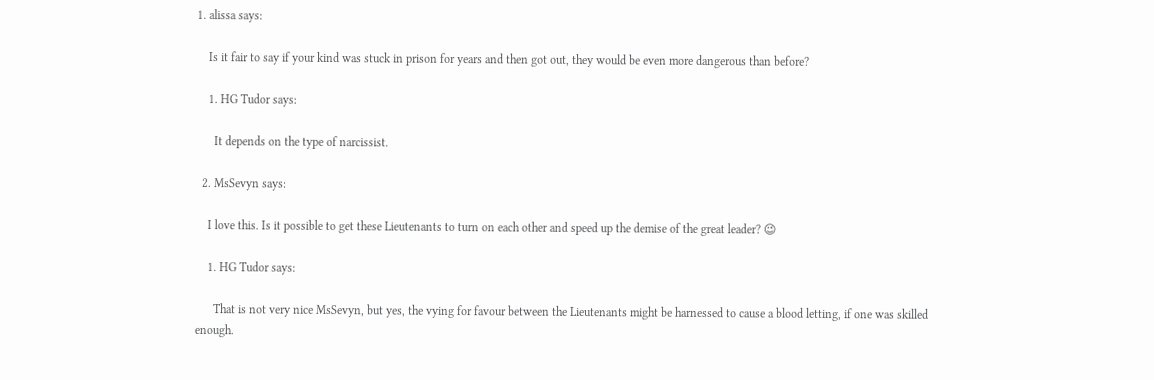1. alissa says:

    Is it fair to say if your kind was stuck in prison for years and then got out, they would be even more dangerous than before?

    1. HG Tudor says:

      It depends on the type of narcissist.

  2. MsSevyn says:

    I love this. Is it possible to get these Lieutenants to turn on each other and speed up the demise of the great leader? 😉

    1. HG Tudor says:

      That is not very nice MsSevyn, but yes, the vying for favour between the Lieutenants might be harnessed to cause a blood letting, if one was skilled enough.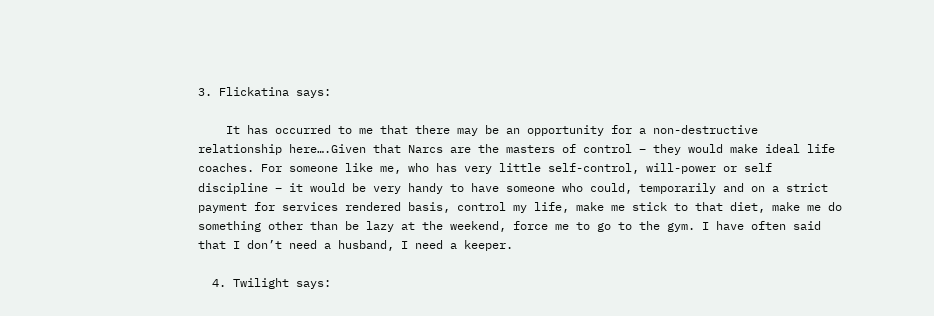3. Flickatina says:

    It has occurred to me that there may be an opportunity for a non-destructive relationship here….Given that Narcs are the masters of control – they would make ideal life coaches. For someone like me, who has very little self-control, will-power or self discipline – it would be very handy to have someone who could, temporarily and on a strict payment for services rendered basis, control my life, make me stick to that diet, make me do something other than be lazy at the weekend, force me to go to the gym. I have often said that I don’t need a husband, I need a keeper.

  4. Twilight says: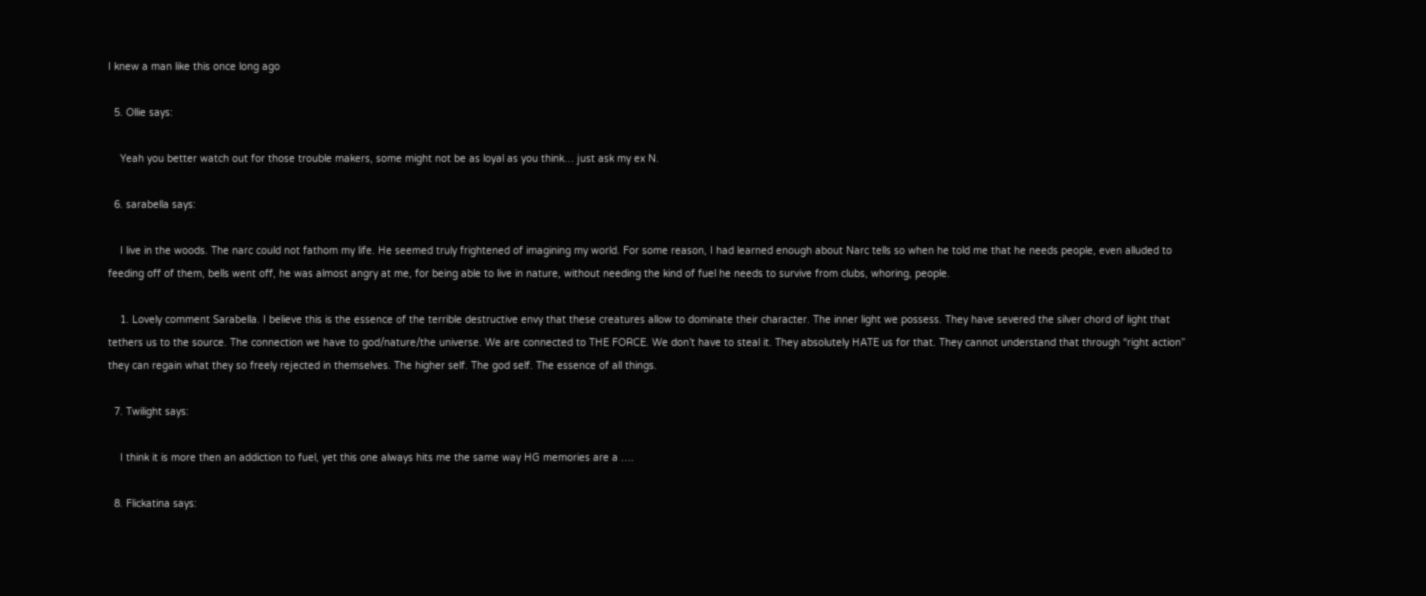I knew a man like this once long ago

  5. Ollie says:

    Yeah you better watch out for those trouble makers, some might not be as loyal as you think… just ask my ex N.

  6. sarabella says:

    I live in the woods. The narc could not fathom my life. He seemed truly frightened of imagining my world. For some reason, I had learned enough about Narc tells so when he told me that he needs people, even alluded to feeding off of them, bells went off, he was almost angry at me, for being able to live in nature, without needing the kind of fuel he needs to survive from clubs, whoring, people.

    1. Lovely comment Sarabella. I believe this is the essence of the terrible destructive envy that these creatures allow to dominate their character. The inner light we possess. They have severed the silver chord of light that tethers us to the source. The connection we have to god/nature/the universe. We are connected to THE FORCE. We don’t have to steal it. They absolutely HATE us for that. They cannot understand that through “right action” they can regain what they so freely rejected in themselves. The higher self. The god self. The essence of all things.

  7. Twilight says:

    I think it is more then an addiction to fuel, yet this one always hits me the same way HG memories are a ….

  8. Flickatina says: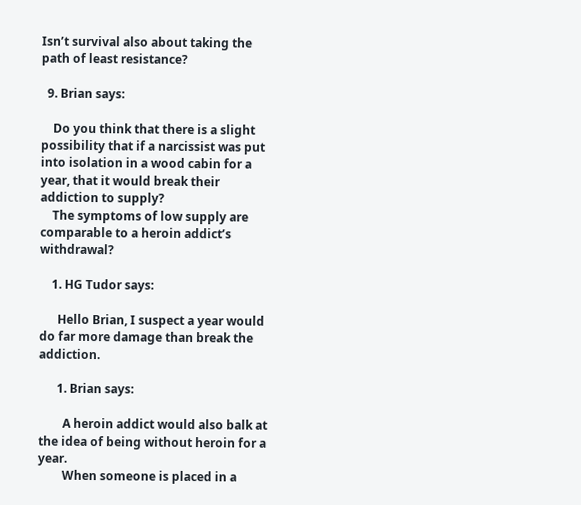Isn’t survival also about taking the path of least resistance?

  9. Brian says:

    Do you think that there is a slight possibility that if a narcissist was put into isolation in a wood cabin for a year, that it would break their addiction to supply?
    The symptoms of low supply are comparable to a heroin addict’s withdrawal?

    1. HG Tudor says:

      Hello Brian, I suspect a year would do far more damage than break the addiction.

      1. Brian says:

        A heroin addict would also balk at the idea of being without heroin for a year.
        When someone is placed in a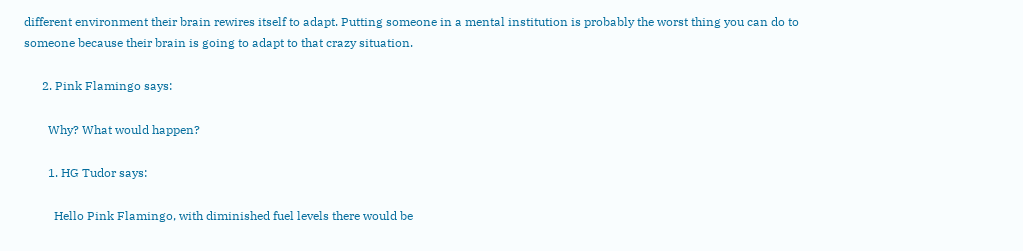different environment their brain rewires itself to adapt. Putting someone in a mental institution is probably the worst thing you can do to someone because their brain is going to adapt to that crazy situation.

      2. Pink Flamingo says:

        Why? What would happen?

        1. HG Tudor says:

          Hello Pink Flamingo, with diminished fuel levels there would be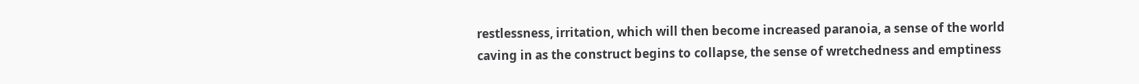restlessness, irritation, which will then become increased paranoia, a sense of the world caving in as the construct begins to collapse, the sense of wretchedness and emptiness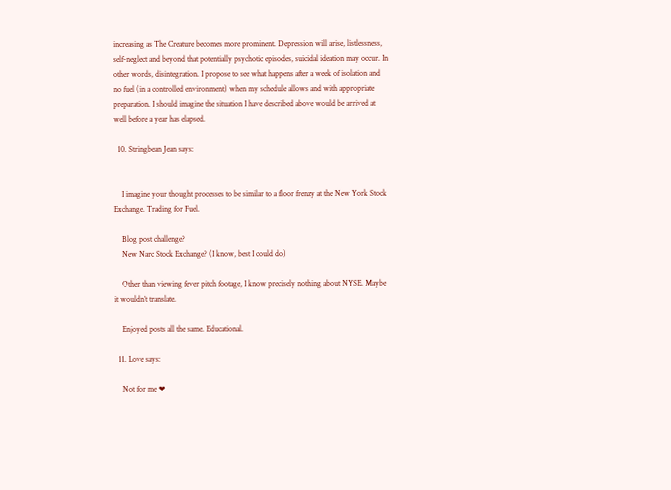increasing as The Creature becomes more prominent. Depression will arise, listlessness, self-neglect and beyond that potentially psychotic episodes, suicidal ideation may occur. In other words, disintegration. I propose to see what happens after a week of isolation and no fuel (in a controlled environment) when my schedule allows and with appropriate preparation. I should imagine the situation I have described above would be arrived at well before a year has elapsed.

  10. Stringbean Jean says:


    I imagine your thought processes to be similar to a floor frenzy at the New York Stock Exchange. Trading for Fuel.

    Blog post challenge?
    New Narc Stock Exchange? (I know, best I could do)

    Other than viewing fever pitch footage, I know precisely nothing about NYSE. Maybe it wouldn’t translate.

    Enjoyed posts all the same. Educational.

  11. Love says:

    Not for me ❤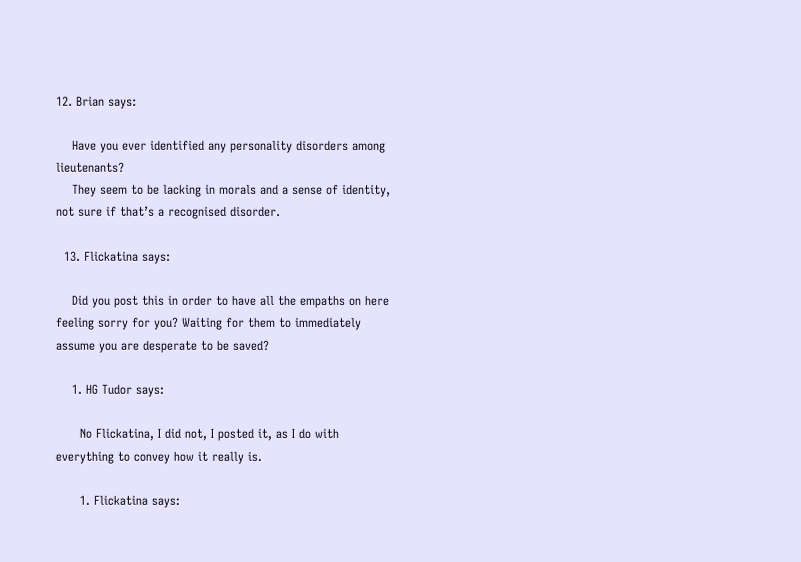12. Brian says:

    Have you ever identified any personality disorders among lieutenants?
    They seem to be lacking in morals and a sense of identity, not sure if that’s a recognised disorder.

  13. Flickatina says:

    Did you post this in order to have all the empaths on here feeling sorry for you? Waiting for them to immediately assume you are desperate to be saved?

    1. HG Tudor says:

      No Flickatina, I did not, I posted it, as I do with everything to convey how it really is.

      1. Flickatina says: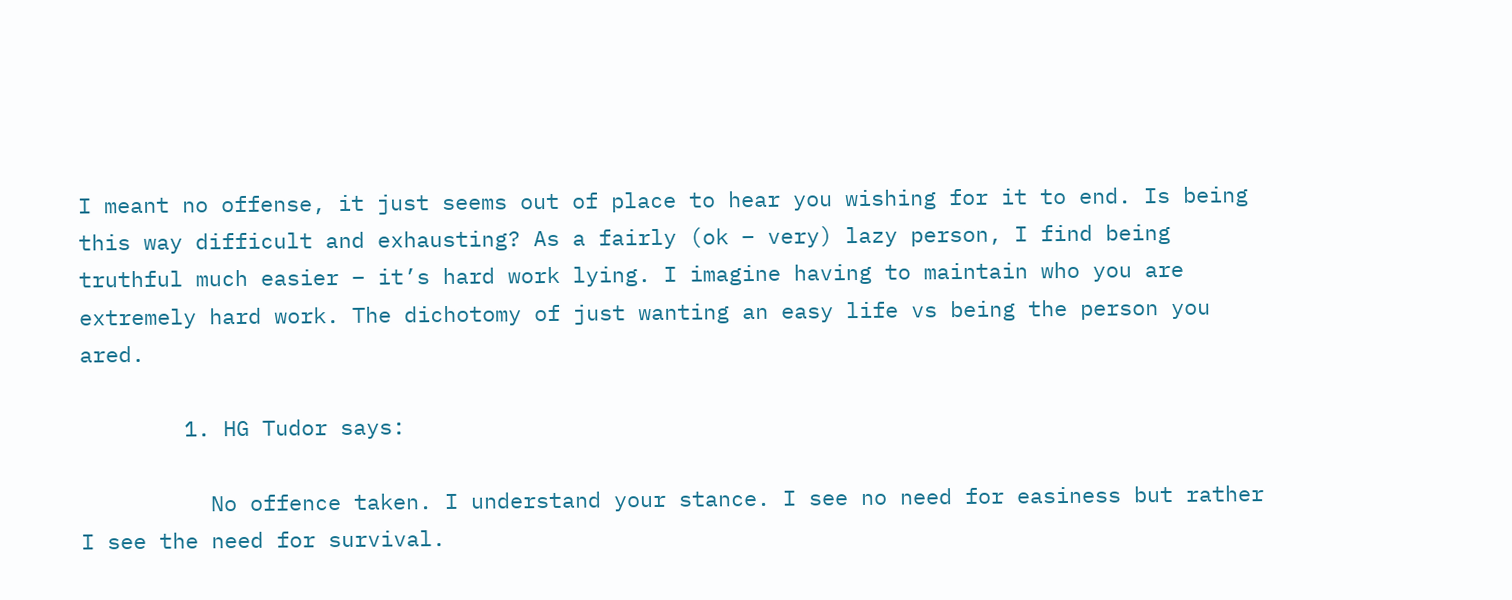I meant no offense, it just seems out of place to hear you wishing for it to end. Is being this way difficult and exhausting? As a fairly (ok – very) lazy person, I find being truthful much easier – it’s hard work lying. I imagine having to maintain who you are extremely hard work. The dichotomy of just wanting an easy life vs being the person you ared.

        1. HG Tudor says:

          No offence taken. I understand your stance. I see no need for easiness but rather I see the need for survival.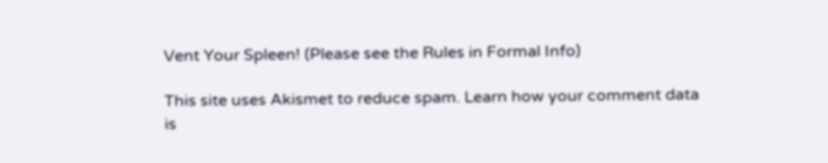Vent Your Spleen! (Please see the Rules in Formal Info)

This site uses Akismet to reduce spam. Learn how your comment data is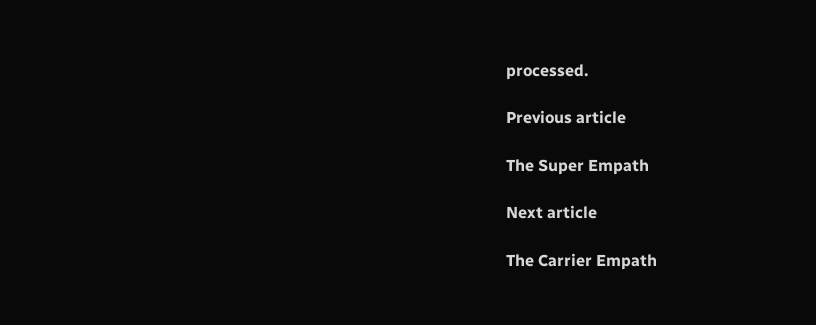processed.

Previous article

The Super Empath

Next article

The Carrier Empath